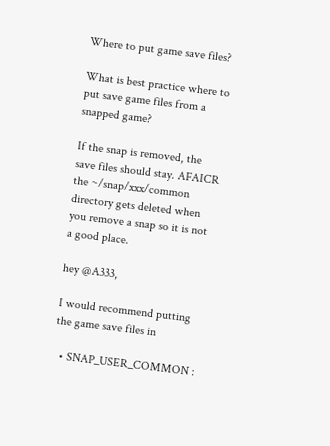Where to put game save files?

What is best practice where to put save game files from a snapped game?

If the snap is removed, the save files should stay. AFAICR the ~/snap/xxx/common directory gets deleted when you remove a snap so it is not a good place.

hey @A333,

I would recommend putting the game save files in

  • SNAP_USER_COMMON :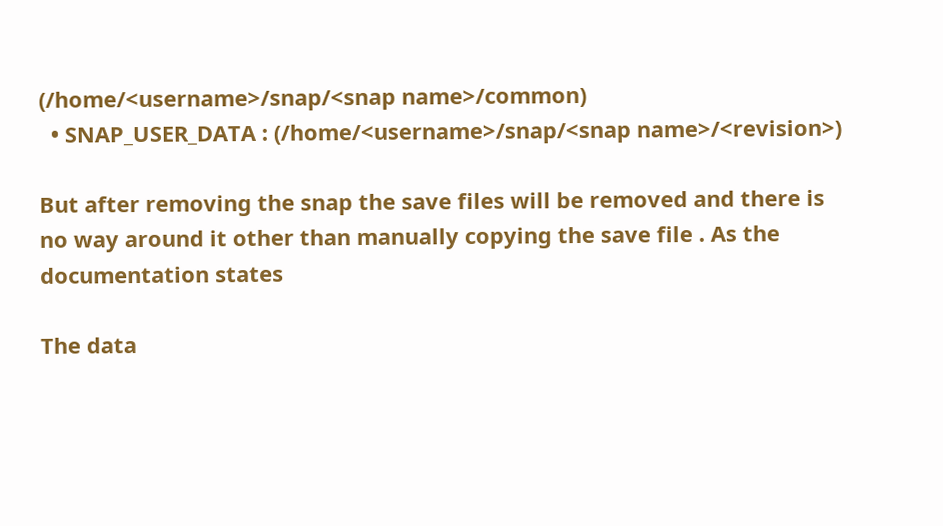(/home/<username>/snap/<snap name>/common)
  • SNAP_USER_DATA : (/home/<username>/snap/<snap name>/<revision>)

But after removing the snap the save files will be removed and there is no way around it other than manually copying the save file . As the documentation states

The data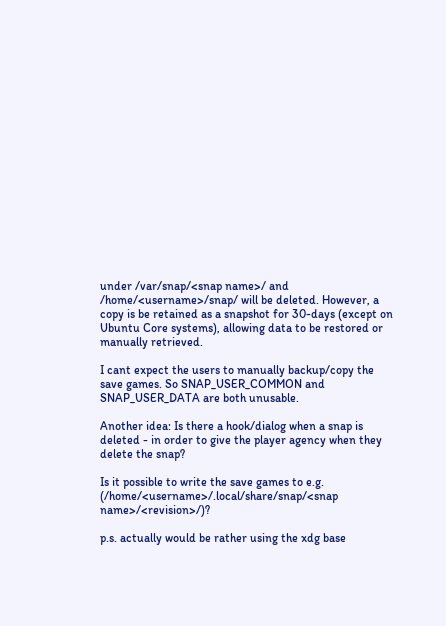under /var/snap/<snap name>/ and /home/<username>/snap/ will be deleted. However, a copy is be retained as a snapshot for 30-days (except on Ubuntu Core systems), allowing data to be restored or manually retrieved.

I cant expect the users to manually backup/copy the save games. So SNAP_USER_COMMON and SNAP_USER_DATA are both unusable.

Another idea: Is there a hook/dialog when a snap is deleted - in order to give the player agency when they delete the snap?

Is it possible to write the save games to e.g. (/home/<username>/.local/share/snap/<snap name>/<revision>/)?

p.s. actually would be rather using the xdg base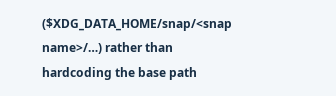($XDG_DATA_HOME/snap/<snap name>/…) rather than hardcoding the base path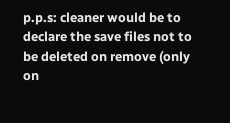p.p.s: cleaner would be to declare the save files not to be deleted on remove (only on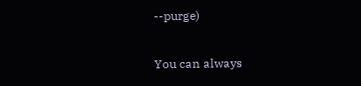--purge)

You can always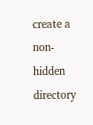create a non-hidden directory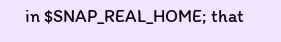in $SNAP_REAL_HOME; that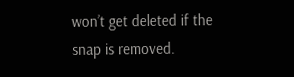won’t get deleted if the snap is removed.